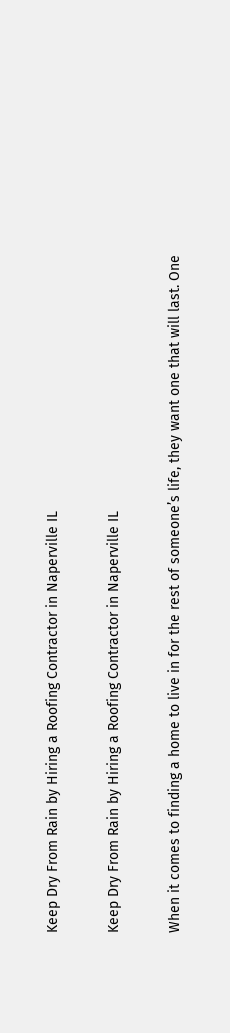Keep Dry From Rain by Hiring a Roofing Contractor in Naperville IL

Keep Dry From Rain by Hiring a Roofing Contractor in Naperville IL

When it comes to finding a home to live in for the rest of someone’s life, they want one that will last. One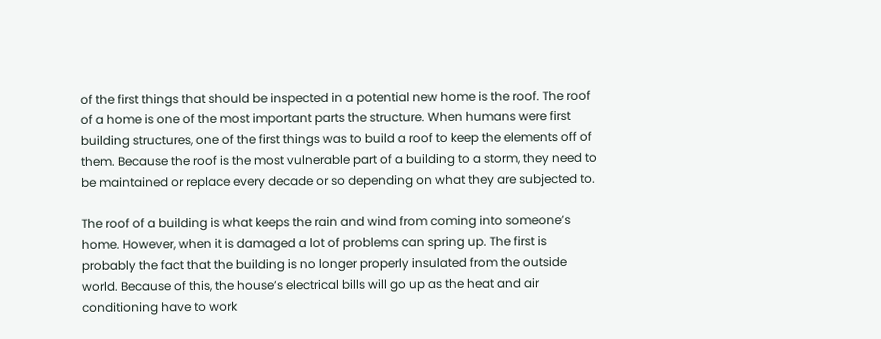of the first things that should be inspected in a potential new home is the roof. The roof of a home is one of the most important parts the structure. When humans were first building structures, one of the first things was to build a roof to keep the elements off of them. Because the roof is the most vulnerable part of a building to a storm, they need to be maintained or replace every decade or so depending on what they are subjected to.

The roof of a building is what keeps the rain and wind from coming into someone’s home. However, when it is damaged a lot of problems can spring up. The first is probably the fact that the building is no longer properly insulated from the outside world. Because of this, the house’s electrical bills will go up as the heat and air conditioning have to work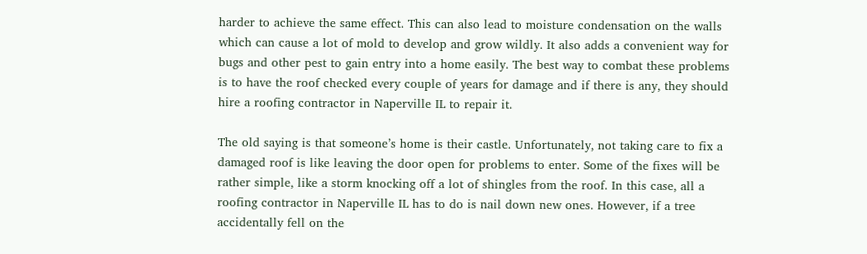harder to achieve the same effect. This can also lead to moisture condensation on the walls which can cause a lot of mold to develop and grow wildly. It also adds a convenient way for bugs and other pest to gain entry into a home easily. The best way to combat these problems is to have the roof checked every couple of years for damage and if there is any, they should hire a roofing contractor in Naperville IL to repair it.

The old saying is that someone’s home is their castle. Unfortunately, not taking care to fix a damaged roof is like leaving the door open for problems to enter. Some of the fixes will be rather simple, like a storm knocking off a lot of shingles from the roof. In this case, all a roofing contractor in Naperville IL has to do is nail down new ones. However, if a tree accidentally fell on the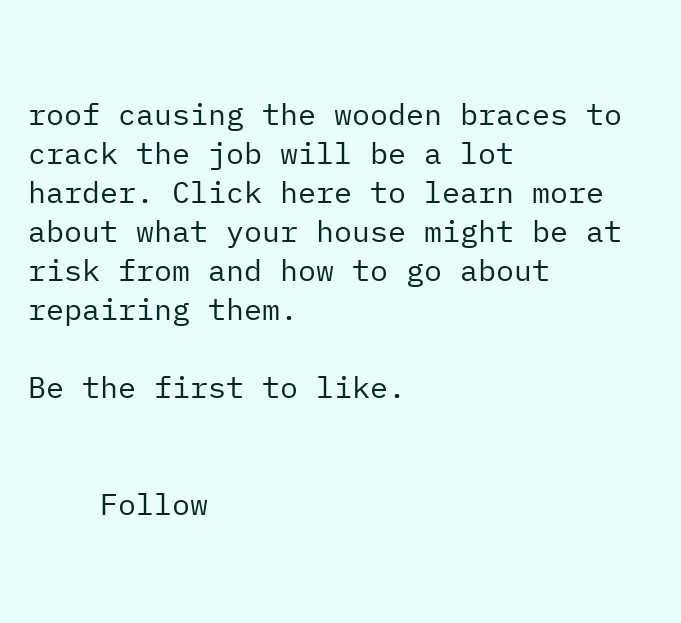roof causing the wooden braces to crack the job will be a lot harder. Click here to learn more about what your house might be at risk from and how to go about repairing them.

Be the first to like.


    Follow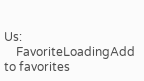Us:
    FavoriteLoadingAdd to favorites